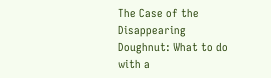The Case of the Disappearing Doughnut: What to do with a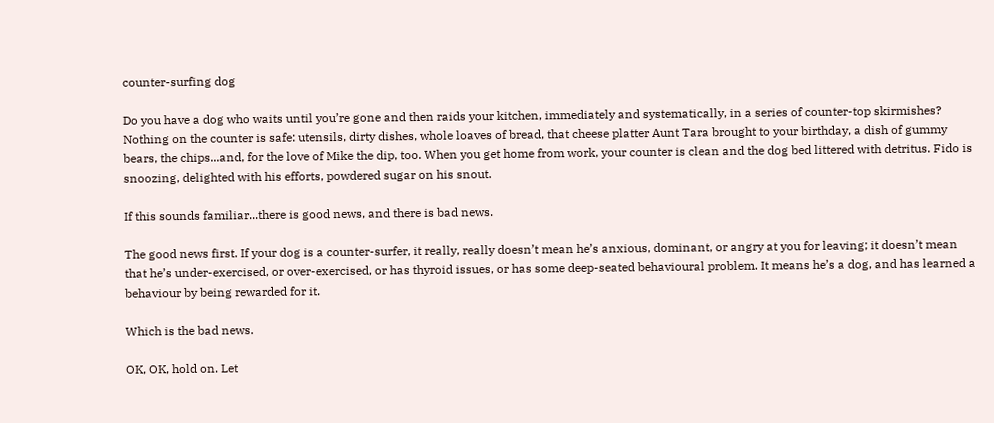counter-surfing dog

Do you have a dog who waits until you’re gone and then raids your kitchen, immediately and systematically, in a series of counter-top skirmishes? Nothing on the counter is safe: utensils, dirty dishes, whole loaves of bread, that cheese platter Aunt Tara brought to your birthday, a dish of gummy bears, the chips...and, for the love of Mike the dip, too. When you get home from work, your counter is clean and the dog bed littered with detritus. Fido is snoozing, delighted with his efforts, powdered sugar on his snout.

If this sounds familiar...there is good news, and there is bad news.

The good news first. If your dog is a counter-surfer, it really, really doesn’t mean he’s anxious, dominant, or angry at you for leaving; it doesn’t mean that he’s under-exercised, or over-exercised, or has thyroid issues, or has some deep-seated behavioural problem. It means he’s a dog, and has learned a behaviour by being rewarded for it.

Which is the bad news.

OK, OK, hold on. Let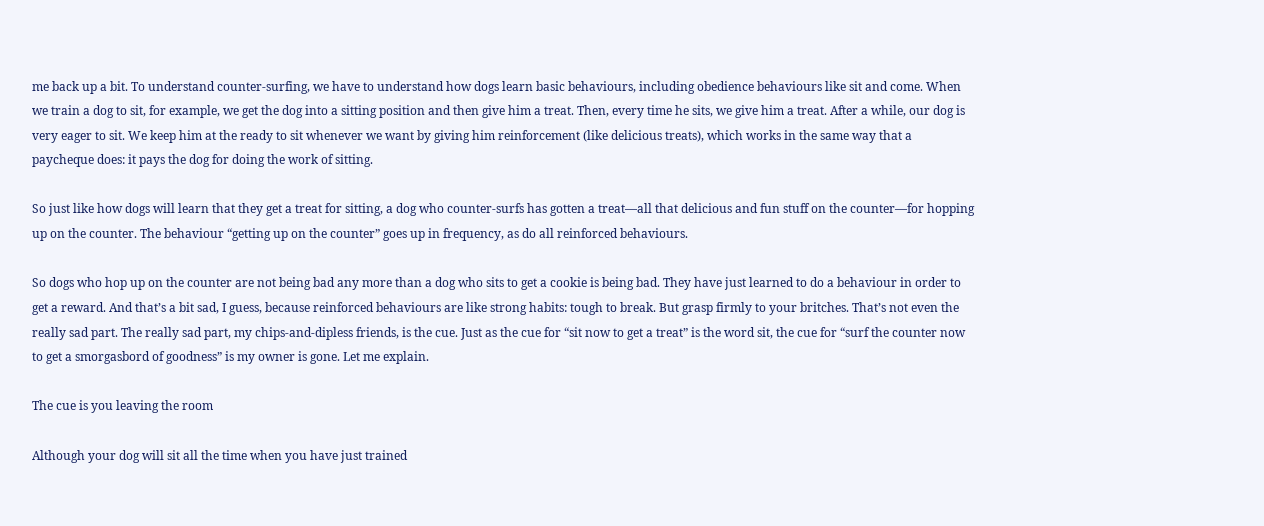me back up a bit. To understand counter-surfing, we have to understand how dogs learn basic behaviours, including obedience behaviours like sit and come. When we train a dog to sit, for example, we get the dog into a sitting position and then give him a treat. Then, every time he sits, we give him a treat. After a while, our dog is very eager to sit. We keep him at the ready to sit whenever we want by giving him reinforcement (like delicious treats), which works in the same way that a paycheque does: it pays the dog for doing the work of sitting.

So just like how dogs will learn that they get a treat for sitting, a dog who counter-surfs has gotten a treat—all that delicious and fun stuff on the counter—for hopping up on the counter. The behaviour “getting up on the counter” goes up in frequency, as do all reinforced behaviours.

So dogs who hop up on the counter are not being bad any more than a dog who sits to get a cookie is being bad. They have just learned to do a behaviour in order to get a reward. And that’s a bit sad, I guess, because reinforced behaviours are like strong habits: tough to break. But grasp firmly to your britches. That’s not even the really sad part. The really sad part, my chips-and-dipless friends, is the cue. Just as the cue for “sit now to get a treat” is the word sit, the cue for “surf the counter now to get a smorgasbord of goodness” is my owner is gone. Let me explain.

The cue is you leaving the room

Although your dog will sit all the time when you have just trained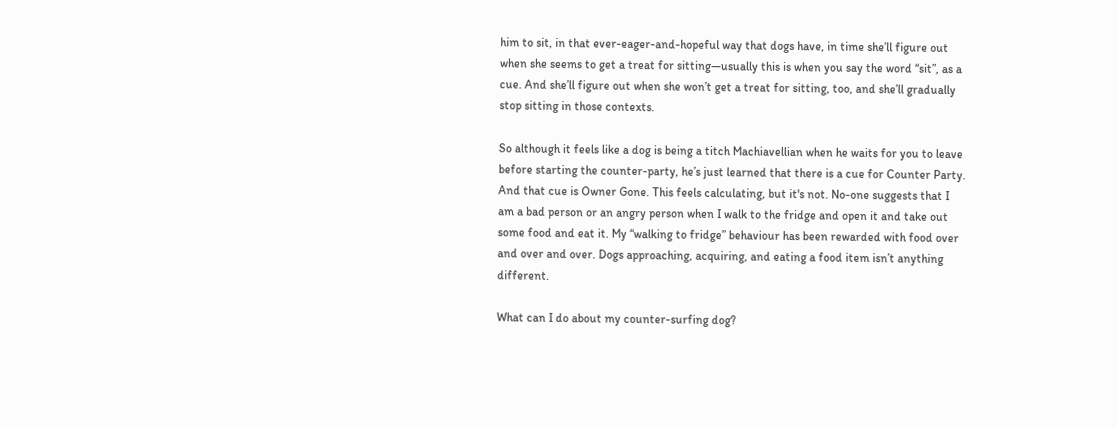him to sit, in that ever-eager-and-hopeful way that dogs have, in time she’ll figure out when she seems to get a treat for sitting—usually this is when you say the word “sit”, as a cue. And she’ll figure out when she won’t get a treat for sitting, too, and she’ll gradually stop sitting in those contexts.

So although it feels like a dog is being a titch Machiavellian when he waits for you to leave before starting the counter-party, he’s just learned that there is a cue for Counter Party. And that cue is Owner Gone. This feels calculating, but it's not. No-one suggests that I am a bad person or an angry person when I walk to the fridge and open it and take out some food and eat it. My “walking to fridge” behaviour has been rewarded with food over and over and over. Dogs approaching, acquiring, and eating a food item isn’t anything different.

What can I do about my counter-surfing dog?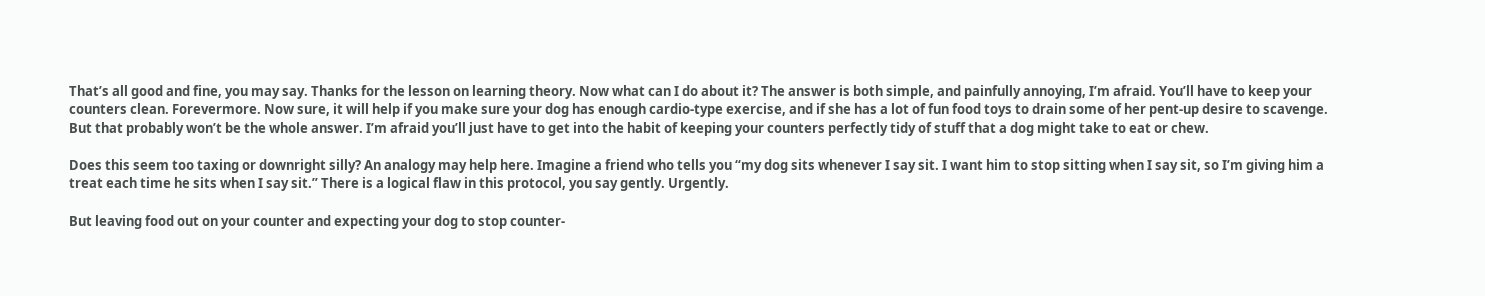That’s all good and fine, you may say. Thanks for the lesson on learning theory. Now what can I do about it? The answer is both simple, and painfully annoying, I’m afraid. You’ll have to keep your counters clean. Forevermore. Now sure, it will help if you make sure your dog has enough cardio-type exercise, and if she has a lot of fun food toys to drain some of her pent-up desire to scavenge. But that probably won’t be the whole answer. I’m afraid you’ll just have to get into the habit of keeping your counters perfectly tidy of stuff that a dog might take to eat or chew.

Does this seem too taxing or downright silly? An analogy may help here. Imagine a friend who tells you “my dog sits whenever I say sit. I want him to stop sitting when I say sit, so I’m giving him a treat each time he sits when I say sit.” There is a logical flaw in this protocol, you say gently. Urgently.

But leaving food out on your counter and expecting your dog to stop counter-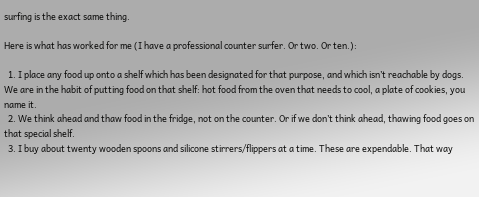surfing is the exact same thing.

Here is what has worked for me (I have a professional counter surfer. Or two. Or ten.):

  1. I place any food up onto a shelf which has been designated for that purpose, and which isn’t reachable by dogs. We are in the habit of putting food on that shelf: hot food from the oven that needs to cool, a plate of cookies, you name it.
  2. We think ahead and thaw food in the fridge, not on the counter. Or if we don’t think ahead, thawing food goes on that special shelf.
  3. I buy about twenty wooden spoons and silicone stirrers/flippers at a time. These are expendable. That way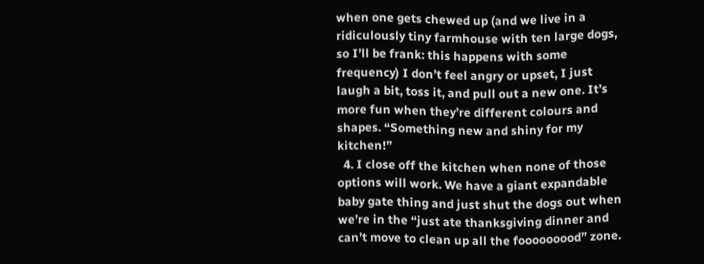when one gets chewed up (and we live in a ridiculously tiny farmhouse with ten large dogs, so I’ll be frank: this happens with some frequency) I don’t feel angry or upset, I just laugh a bit, toss it, and pull out a new one. It’s more fun when they’re different colours and shapes. “Something new and shiny for my kitchen!”
  4. I close off the kitchen when none of those options will work. We have a giant expandable baby gate thing and just shut the dogs out when we’re in the “just ate thanksgiving dinner and can’t move to clean up all the fooooooood” zone.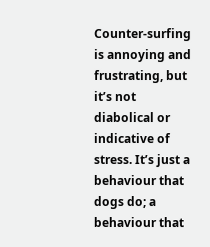Counter-surfing is annoying and frustrating, but it’s not diabolical or indicative of stress. It’s just a behaviour that dogs do; a behaviour that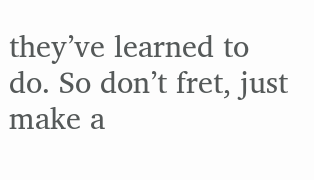they’ve learned to do. So don’t fret, just make a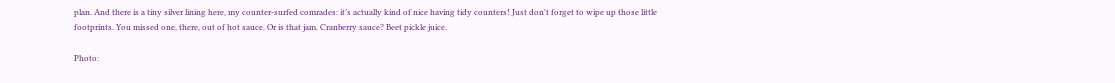plan. And there is a tiny silver lining here, my counter-surfed comrades: it’s actually kind of nice having tidy counters! Just don't forget to wipe up those little footprints. You missed one, there, out of hot sauce. Or is that jam. Cranberry sauce? Beet pickle juice.

Photo: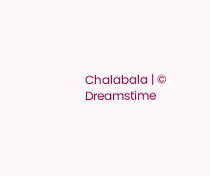Chalabala | ©     Dreamstime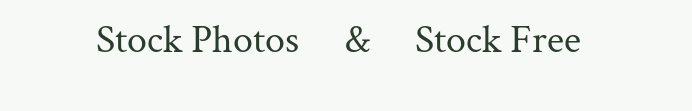Stock Photos     &     Stock Free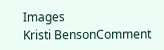Images
Kristi BensonComment